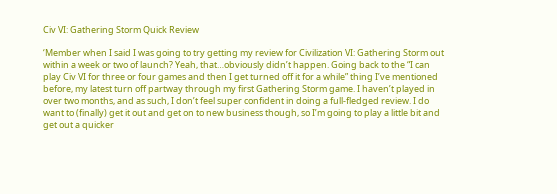Civ VI: Gathering Storm Quick Review

‘Member when I said I was going to try getting my review for Civilization VI: Gathering Storm out within a week or two of launch? Yeah, that…obviously didn’t happen. Going back to the “I can play Civ VI for three or four games and then I get turned off it for a while” thing I’ve mentioned before, my latest turn off partway through my first Gathering Storm game. I haven’t played in over two months, and as such, I don’t feel super confident in doing a full-fledged review. I do want to (finally) get it out and get on to new business though, so I’m going to play a little bit and get out a quicker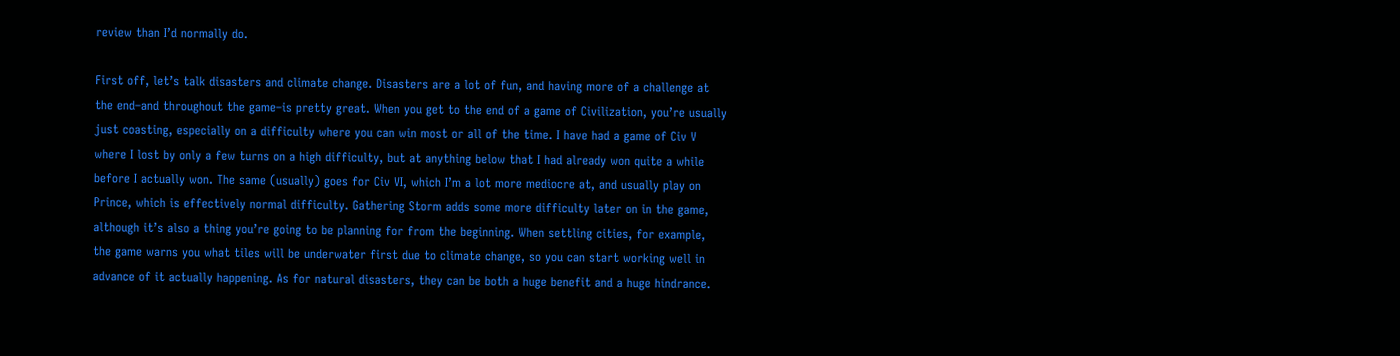review than I’d normally do.

First off, let’s talk disasters and climate change. Disasters are a lot of fun, and having more of a challenge at the end–and throughout the game–is pretty great. When you get to the end of a game of Civilization, you’re usually just coasting, especially on a difficulty where you can win most or all of the time. I have had a game of Civ V where I lost by only a few turns on a high difficulty, but at anything below that I had already won quite a while before I actually won. The same (usually) goes for Civ VI, which I’m a lot more mediocre at, and usually play on Prince, which is effectively normal difficulty. Gathering Storm adds some more difficulty later on in the game, although it’s also a thing you’re going to be planning for from the beginning. When settling cities, for example, the game warns you what tiles will be underwater first due to climate change, so you can start working well in advance of it actually happening. As for natural disasters, they can be both a huge benefit and a huge hindrance.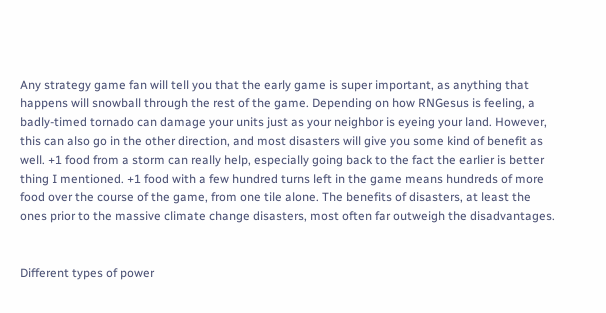Any strategy game fan will tell you that the early game is super important, as anything that happens will snowball through the rest of the game. Depending on how RNGesus is feeling, a badly-timed tornado can damage your units just as your neighbor is eyeing your land. However, this can also go in the other direction, and most disasters will give you some kind of benefit as well. +1 food from a storm can really help, especially going back to the fact the earlier is better thing I mentioned. +1 food with a few hundred turns left in the game means hundreds of more food over the course of the game, from one tile alone. The benefits of disasters, at least the ones prior to the massive climate change disasters, most often far outweigh the disadvantages.


Different types of power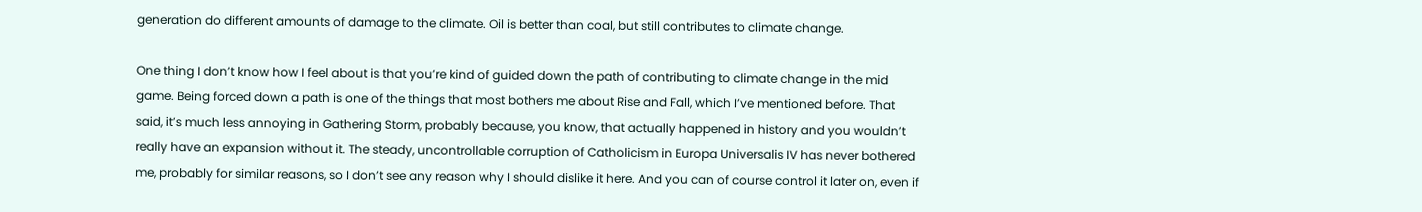generation do different amounts of damage to the climate. Oil is better than coal, but still contributes to climate change.

One thing I don’t know how I feel about is that you’re kind of guided down the path of contributing to climate change in the mid game. Being forced down a path is one of the things that most bothers me about Rise and Fall, which I’ve mentioned before. That said, it’s much less annoying in Gathering Storm, probably because, you know, that actually happened in history and you wouldn’t really have an expansion without it. The steady, uncontrollable corruption of Catholicism in Europa Universalis IV has never bothered me, probably for similar reasons, so I don’t see any reason why I should dislike it here. And you can of course control it later on, even if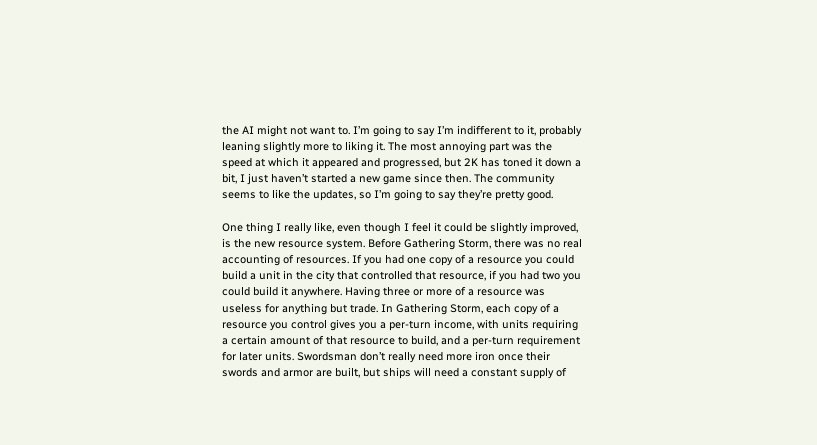the AI might not want to. I’m going to say I’m indifferent to it, probably leaning slightly more to liking it. The most annoying part was the speed at which it appeared and progressed, but 2K has toned it down a bit, I just haven’t started a new game since then. The community seems to like the updates, so I’m going to say they’re pretty good.

One thing I really like, even though I feel it could be slightly improved, is the new resource system. Before Gathering Storm, there was no real accounting of resources. If you had one copy of a resource you could build a unit in the city that controlled that resource, if you had two you could build it anywhere. Having three or more of a resource was useless for anything but trade. In Gathering Storm, each copy of a resource you control gives you a per-turn income, with units requiring a certain amount of that resource to build, and a per-turn requirement for later units. Swordsman don’t really need more iron once their swords and armor are built, but ships will need a constant supply of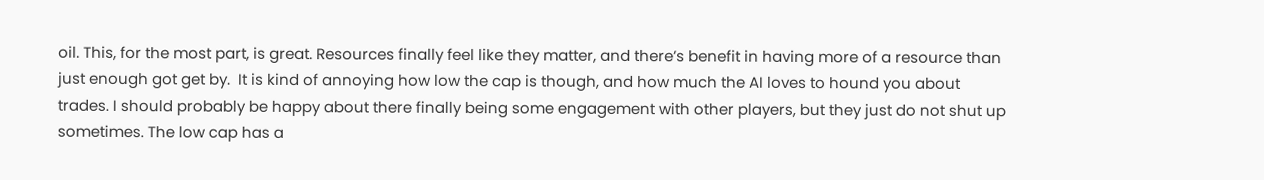oil. This, for the most part, is great. Resources finally feel like they matter, and there’s benefit in having more of a resource than just enough got get by.  It is kind of annoying how low the cap is though, and how much the AI loves to hound you about trades. I should probably be happy about there finally being some engagement with other players, but they just do not shut up sometimes. The low cap has a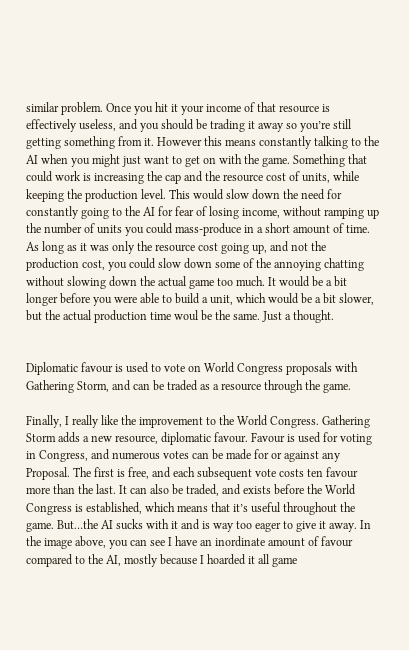similar problem. Once you hit it your income of that resource is effectively useless, and you should be trading it away so you’re still getting something from it. However this means constantly talking to the AI when you might just want to get on with the game. Something that could work is increasing the cap and the resource cost of units, while keeping the production level. This would slow down the need for constantly going to the AI for fear of losing income, without ramping up the number of units you could mass-produce in a short amount of time. As long as it was only the resource cost going up, and not the production cost, you could slow down some of the annoying chatting without slowing down the actual game too much. It would be a bit longer before you were able to build a unit, which would be a bit slower, but the actual production time woul be the same. Just a thought.


Diplomatic favour is used to vote on World Congress proposals with Gathering Storm, and can be traded as a resource through the game.

Finally, I really like the improvement to the World Congress. Gathering Storm adds a new resource, diplomatic favour. Favour is used for voting in Congress, and numerous votes can be made for or against any Proposal. The first is free, and each subsequent vote costs ten favour more than the last. It can also be traded, and exists before the World Congress is established, which means that it’s useful throughout the game. But…the AI sucks with it and is way too eager to give it away. In the image above, you can see I have an inordinate amount of favour compared to the AI, mostly because I hoarded it all game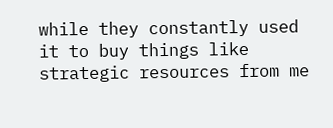while they constantly used it to buy things like strategic resources from me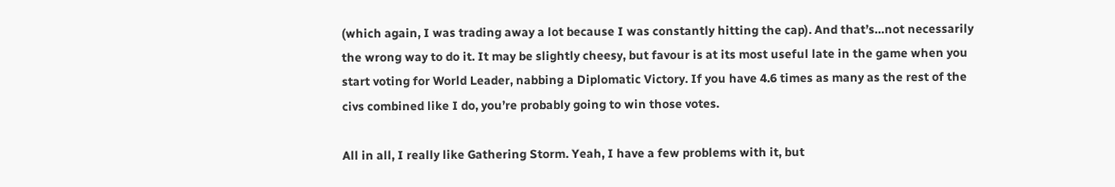(which again, I was trading away a lot because I was constantly hitting the cap). And that’s…not necessarily the wrong way to do it. It may be slightly cheesy, but favour is at its most useful late in the game when you start voting for World Leader, nabbing a Diplomatic Victory. If you have 4.6 times as many as the rest of the civs combined like I do, you’re probably going to win those votes.

All in all, I really like Gathering Storm. Yeah, I have a few problems with it, but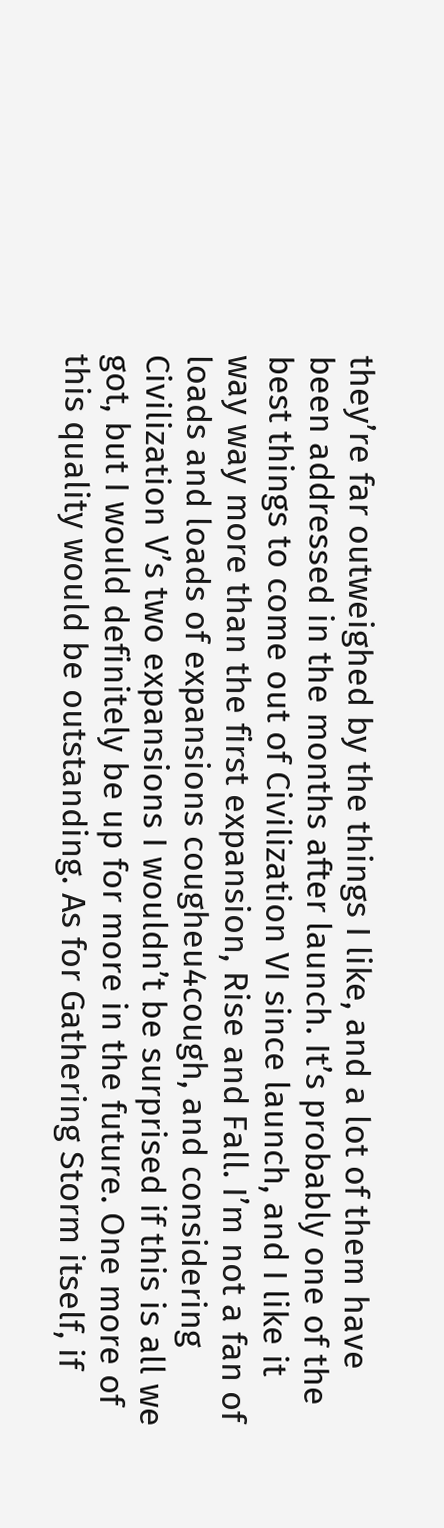they’re far outweighed by the things I like, and a lot of them have been addressed in the months after launch. It’s probably one of the best things to come out of Civilization VI since launch, and I like it way way more than the first expansion, Rise and Fall. I’m not a fan of loads and loads of expansions cougheu4cough, and considering Civilization V’s two expansions I wouldn’t be surprised if this is all we got, but I would definitely be up for more in the future. One more of this quality would be outstanding. As for Gathering Storm itself, if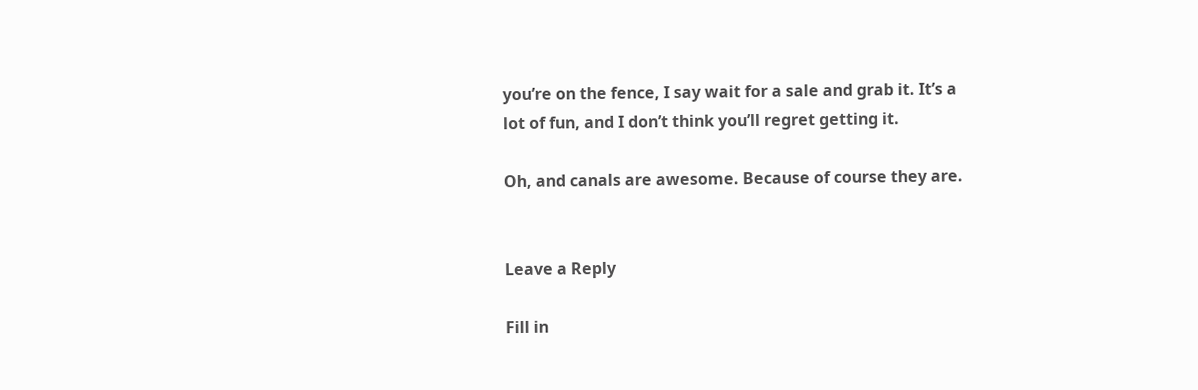you’re on the fence, I say wait for a sale and grab it. It’s a lot of fun, and I don’t think you’ll regret getting it.

Oh, and canals are awesome. Because of course they are.


Leave a Reply

Fill in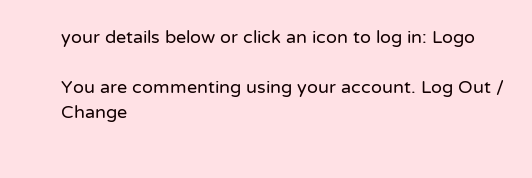your details below or click an icon to log in: Logo

You are commenting using your account. Log Out /  Change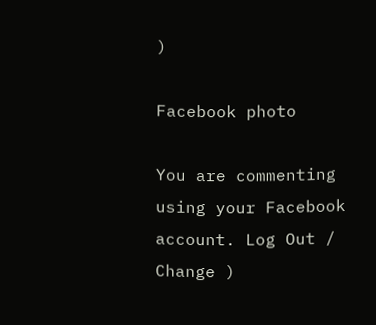)

Facebook photo

You are commenting using your Facebook account. Log Out /  Change )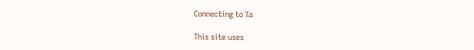Connecting to %s

This site uses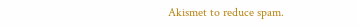Akismet to reduce spam.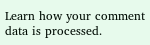Learn how your comment data is processed.